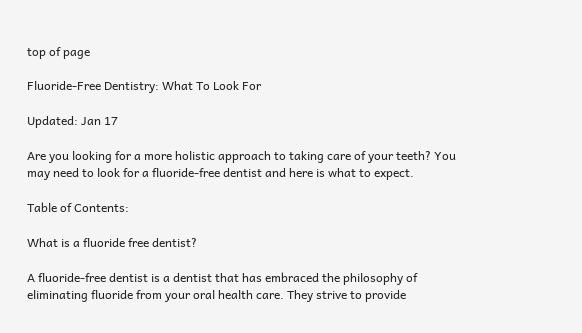top of page

Fluoride-Free Dentistry: What To Look For

Updated: Jan 17

Are you looking for a more holistic approach to taking care of your teeth? You may need to look for a fluoride-free dentist and here is what to expect.

Table of Contents:

What is a fluoride free dentist?

A fluoride-free dentist is a dentist that has embraced the philosophy of eliminating fluoride from your oral health care. They strive to provide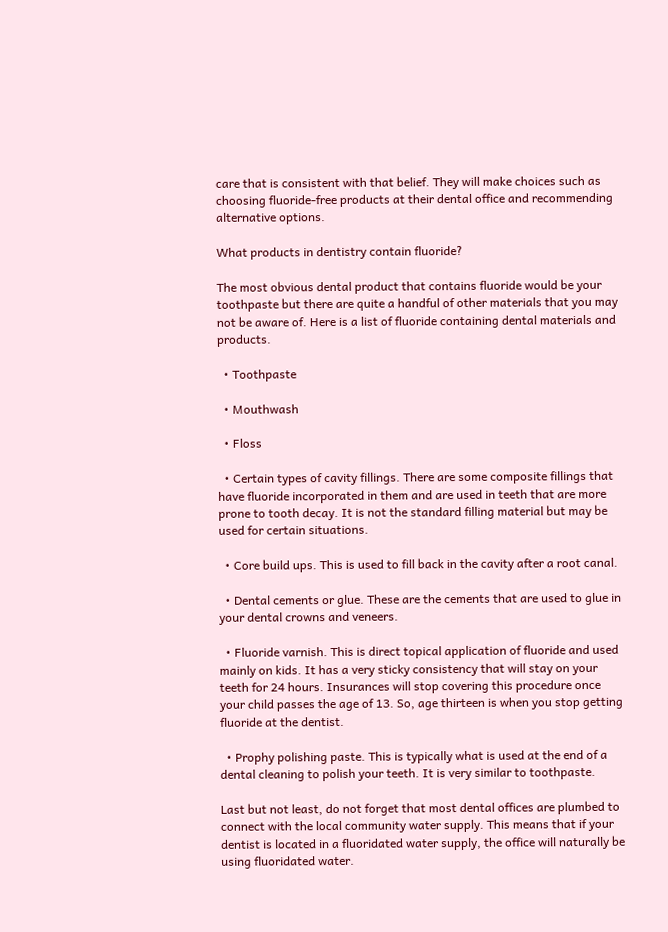care that is consistent with that belief. They will make choices such as choosing fluoride-free products at their dental office and recommending alternative options.

What products in dentistry contain fluoride?

The most obvious dental product that contains fluoride would be your toothpaste but there are quite a handful of other materials that you may not be aware of. Here is a list of fluoride containing dental materials and products.

  • Toothpaste

  • Mouthwash

  • Floss

  • Certain types of cavity fillings. There are some composite fillings that have fluoride incorporated in them and are used in teeth that are more prone to tooth decay. It is not the standard filling material but may be used for certain situations.

  • Core build ups. This is used to fill back in the cavity after a root canal.

  • Dental cements or glue. These are the cements that are used to glue in your dental crowns and veneers.

  • Fluoride varnish. This is direct topical application of fluoride and used mainly on kids. It has a very sticky consistency that will stay on your teeth for 24 hours. Insurances will stop covering this procedure once your child passes the age of 13. So, age thirteen is when you stop getting fluoride at the dentist.

  • Prophy polishing paste. This is typically what is used at the end of a dental cleaning to polish your teeth. It is very similar to toothpaste.

Last but not least, do not forget that most dental offices are plumbed to connect with the local community water supply. This means that if your dentist is located in a fluoridated water supply, the office will naturally be using fluoridated water.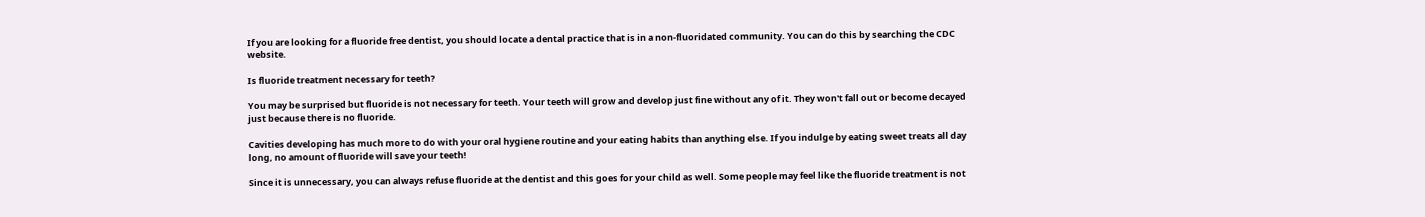If you are looking for a fluoride free dentist, you should locate a dental practice that is in a non-fluoridated community. You can do this by searching the CDC website.

Is fluoride treatment necessary for teeth?

You may be surprised but fluoride is not necessary for teeth. Your teeth will grow and develop just fine without any of it. They won't fall out or become decayed just because there is no fluoride.

Cavities developing has much more to do with your oral hygiene routine and your eating habits than anything else. If you indulge by eating sweet treats all day long, no amount of fluoride will save your teeth!

Since it is unnecessary, you can always refuse fluoride at the dentist and this goes for your child as well. Some people may feel like the fluoride treatment is not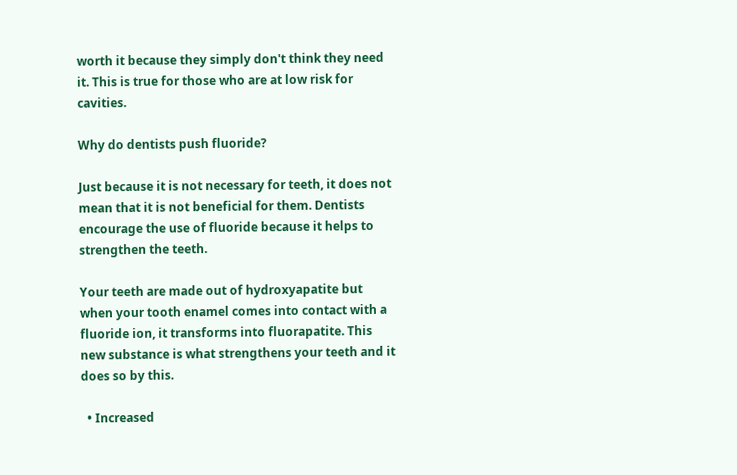worth it because they simply don't think they need it. This is true for those who are at low risk for cavities.

Why do dentists push fluoride?

Just because it is not necessary for teeth, it does not mean that it is not beneficial for them. Dentists encourage the use of fluoride because it helps to strengthen the teeth.

Your teeth are made out of hydroxyapatite but when your tooth enamel comes into contact with a fluoride ion, it transforms into fluorapatite. This new substance is what strengthens your teeth and it does so by this.

  • Increased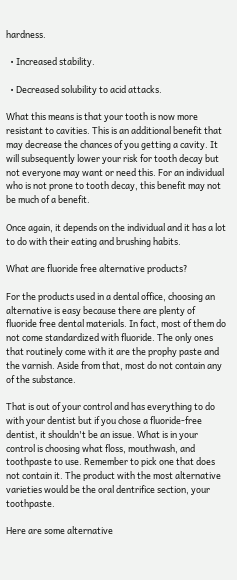hardness.

  • Increased stability.

  • Decreased solubility to acid attacks.

What this means is that your tooth is now more resistant to cavities. This is an additional benefit that may decrease the chances of you getting a cavity. It will subsequently lower your risk for tooth decay but not everyone may want or need this. For an individual who is not prone to tooth decay, this benefit may not be much of a benefit.

Once again, it depends on the individual and it has a lot to do with their eating and brushing habits.

What are fluoride free alternative products?

For the products used in a dental office, choosing an alternative is easy because there are plenty of fluoride free dental materials. In fact, most of them do not come standardized with fluoride. The only ones that routinely come with it are the prophy paste and the varnish. Aside from that, most do not contain any of the substance.

That is out of your control and has everything to do with your dentist but if you chose a fluoride-free dentist, it shouldn't be an issue. What is in your control is choosing what floss, mouthwash, and toothpaste to use. Remember to pick one that does not contain it. The product with the most alternative varieties would be the oral dentrifice section, your toothpaste.

Here are some alternative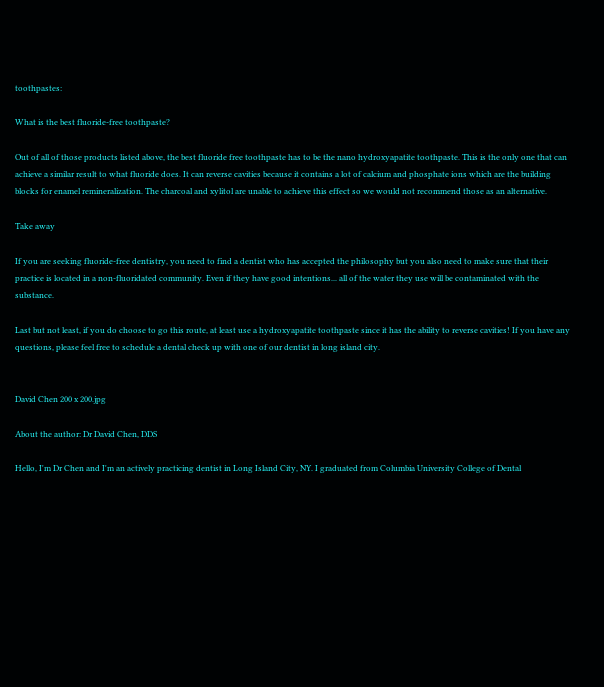toothpastes:

What is the best fluoride-free toothpaste?

Out of all of those products listed above, the best fluoride free toothpaste has to be the nano hydroxyapatite toothpaste. This is the only one that can achieve a similar result to what fluoride does. It can reverse cavities because it contains a lot of calcium and phosphate ions which are the building blocks for enamel remineralization. The charcoal and xylitol are unable to achieve this effect so we would not recommend those as an alternative.

Take away

If you are seeking fluoride-free dentistry, you need to find a dentist who has accepted the philosophy but you also need to make sure that their practice is located in a non-fluoridated community. Even if they have good intentions... all of the water they use will be contaminated with the substance.

Last but not least, if you do choose to go this route, at least use a hydroxyapatite toothpaste since it has the ability to reverse cavities! If you have any questions, please feel free to schedule a dental check up with one of our dentist in long island city.


David Chen 200 x 200.jpg

About the author: Dr David Chen, DDS

Hello, I'm Dr Chen and I'm an actively practicing dentist in Long Island City, NY. I graduated from Columbia University College of Dental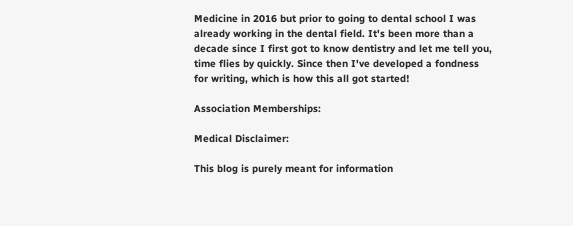Medicine in 2016 but prior to going to dental school I was already working in the dental field. It's been more than a decade since I first got to know dentistry and let me tell you, time flies by quickly. Since then I've developed a fondness for writing, which is how this all got started!

Association Memberships:

Medical Disclaimer:

This blog is purely meant for information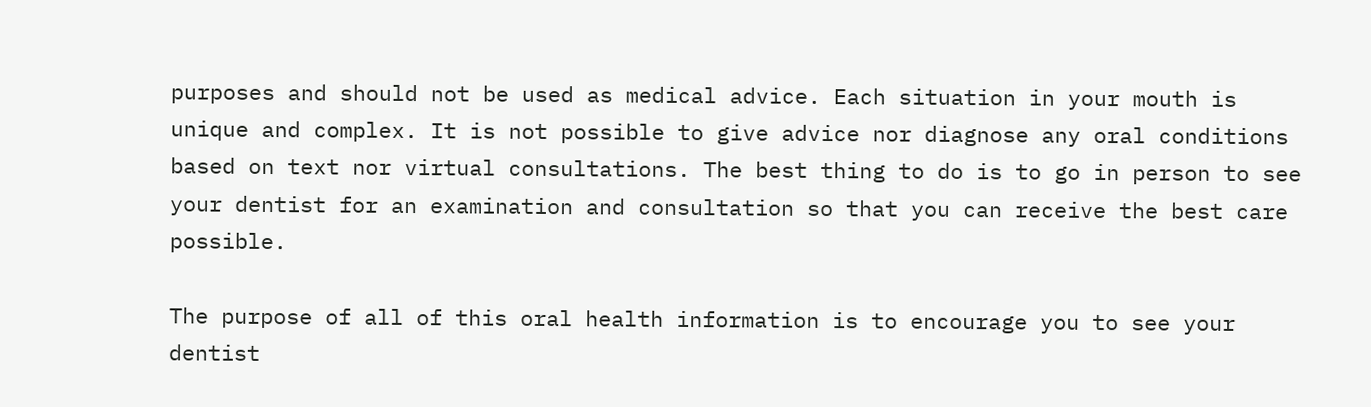purposes and should not be used as medical advice. Each situation in your mouth is unique and complex. It is not possible to give advice nor diagnose any oral conditions based on text nor virtual consultations. The best thing to do is to go in person to see your dentist for an examination and consultation so that you can receive the best care possible.

The purpose of all of this oral health information is to encourage you to see your dentist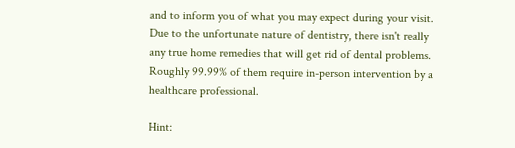and to inform you of what you may expect during your visit. Due to the unfortunate nature of dentistry, there isn't really any true home remedies that will get rid of dental problems. Roughly 99.99% of them require in-person intervention by a healthcare professional.

Hint: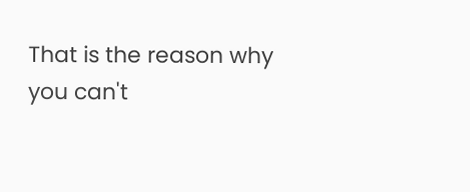That is the reason why you can't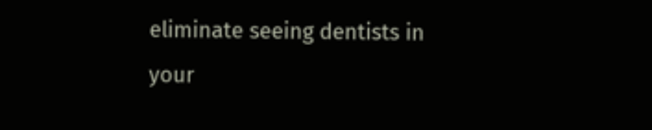eliminate seeing dentists in your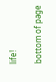life!

bottom of page